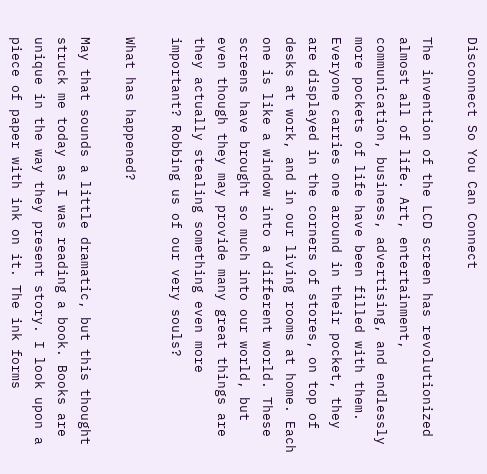Disconnect So You Can Connect

The invention of the LCD screen has revolutionized almost all of life. Art, entertainment, communication, business, advertising, and endlessly more pockets of life have been filled with them. Everyone carries one around in their pocket, they are displayed in the corners of stores, on top of desks at work, and in our living rooms at home. Each one is like a window into a different world. These screens have brought so much into our world, but even though they may provide many great things are they actually stealing something even more important? Robbing us of our very souls?

What has happened?

May that sounds a little dramatic, but this thought struck me today as I was reading a book. Books are unique in the way they present story. I look upon a piece of paper with ink on it. The ink forms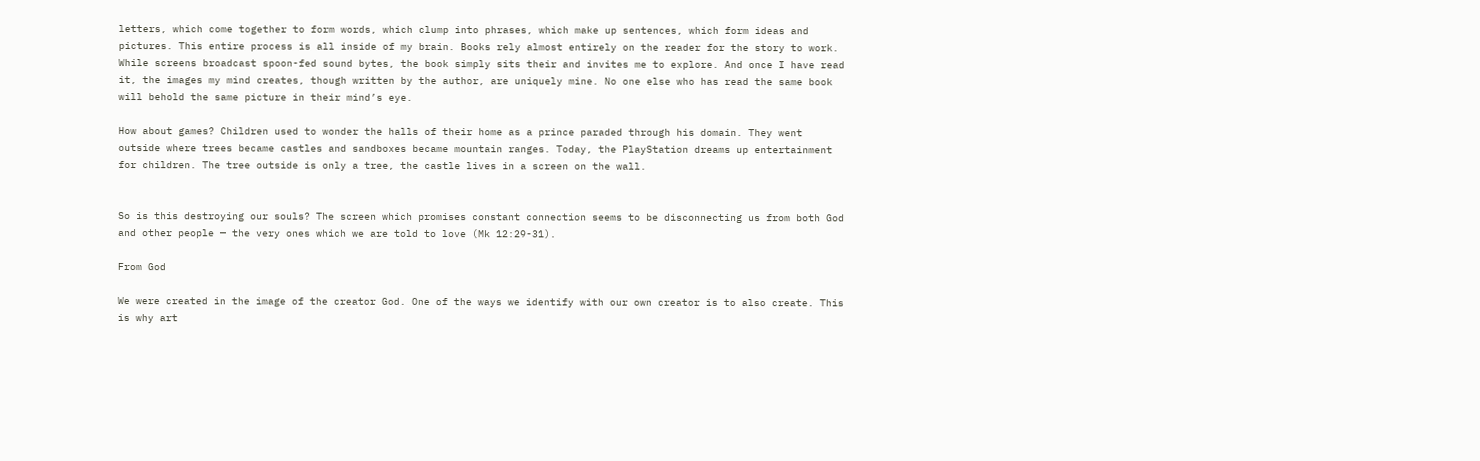letters, which come together to form words, which clump into phrases, which make up sentences, which form ideas and pictures. This entire process is all inside of my brain. Books rely almost entirely on the reader for the story to work. While screens broadcast spoon-fed sound bytes, the book simply sits their and invites me to explore. And once I have read it, the images my mind creates, though written by the author, are uniquely mine. No one else who has read the same book will behold the same picture in their mind’s eye.

How about games? Children used to wonder the halls of their home as a prince paraded through his domain. They went outside where trees became castles and sandboxes became mountain ranges. Today, the PlayStation dreams up entertainment for children. The tree outside is only a tree, the castle lives in a screen on the wall.


So is this destroying our souls? The screen which promises constant connection seems to be disconnecting us from both God and other people — the very ones which we are told to love (Mk 12:29-31).

From God

We were created in the image of the creator God. One of the ways we identify with our own creator is to also create. This is why art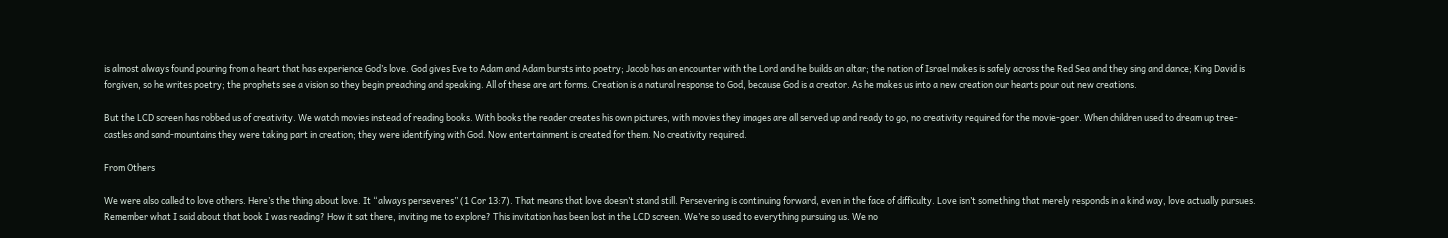is almost always found pouring from a heart that has experience God’s love. God gives Eve to Adam and Adam bursts into poetry; Jacob has an encounter with the Lord and he builds an altar; the nation of Israel makes is safely across the Red Sea and they sing and dance; King David is forgiven, so he writes poetry; the prophets see a vision so they begin preaching and speaking. All of these are art forms. Creation is a natural response to God, because God is a creator. As he makes us into a new creation our hearts pour out new creations.

But the LCD screen has robbed us of creativity. We watch movies instead of reading books. With books the reader creates his own pictures, with movies they images are all served up and ready to go, no creativity required for the movie-goer. When children used to dream up tree-castles and sand-mountains they were taking part in creation; they were identifying with God. Now entertainment is created for them. No creativity required.

From Others

We were also called to love others. Here’s the thing about love. It “always perseveres” (1 Cor 13:7). That means that love doesn’t stand still. Persevering is continuing forward, even in the face of difficulty. Love isn’t something that merely responds in a kind way, love actually pursues. Remember what I said about that book I was reading? How it sat there, inviting me to explore? This invitation has been lost in the LCD screen. We’re so used to everything pursuing us. We no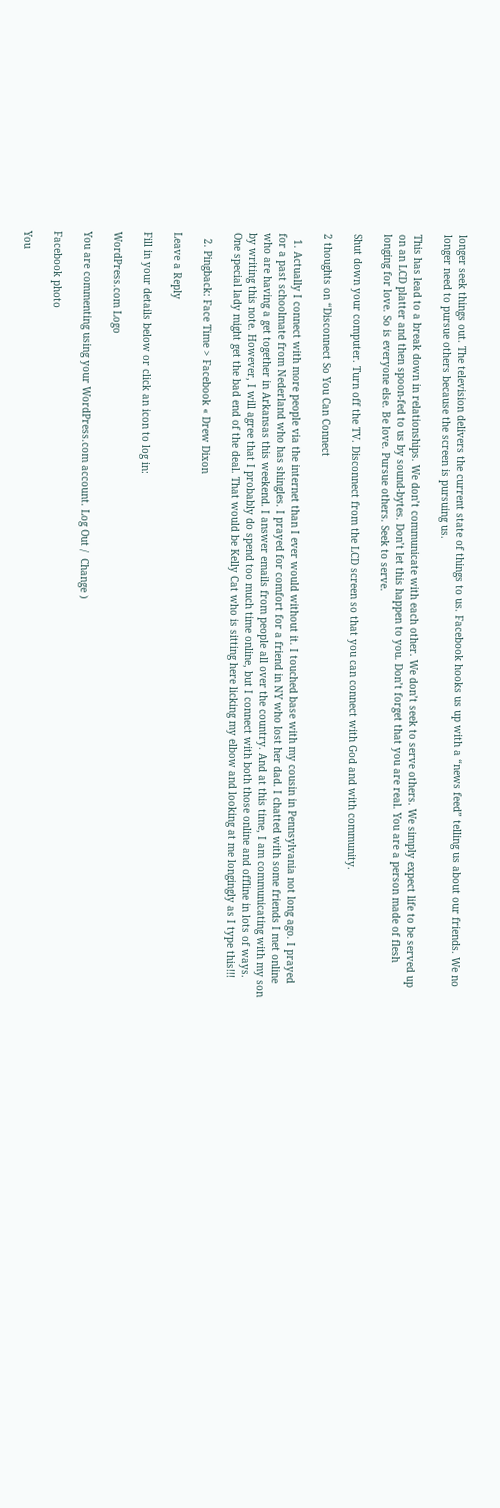longer seek things out. The television delivers the current state of things to us. Facebook hooks us up with a “news feed” telling us about our friends. We no longer need to pursue others because the screen is pursuing us.

This has lead to a break down in relationships. We don’t communicate with each other. We don’t seek to serve others. We simply expect life to be served up on an LCD platter and then spoon-fed to us by sound-bytes. Don’t let this happen to you. Don’t forget that you are real. You are a person made of flesh longing for love. So is everyone else. Be love. Pursue others. Seek to serve.

Shut down your computer. Turn off the TV. Disconnect from the LCD screen so that you can connect with God and with community.

2 thoughts on “Disconnect So You Can Connect

  1. Actually I connect with more people via the internet than I ever would without it. I touched base with my cousin in Pennsylvania not long ago. I prayed for a past schoolmate from Nederland who has shingles. I prayed for comfort for a friend in NY who lost her dad. I chatted with some friends I met online who are having a get together in Arkansas this weekend. I answer emails from people all over the country. And at this time, I am communicating with my son by writing this note. However, I will agree that I probably do spend too much time online, but I connect with both those online and offline in lots of ways. One special lady might get the bad end of the deal. That would be Kelly Cat who is sitting here licking my elbow and looking at me longingly as I type this!!!

  2. Pingback: Face Time > Facebook « Drew Dixon

Leave a Reply

Fill in your details below or click an icon to log in:

WordPress.com Logo

You are commenting using your WordPress.com account. Log Out /  Change )

Facebook photo

You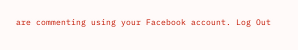are commenting using your Facebook account. Log Out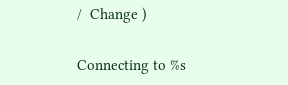/  Change )

Connecting to %s